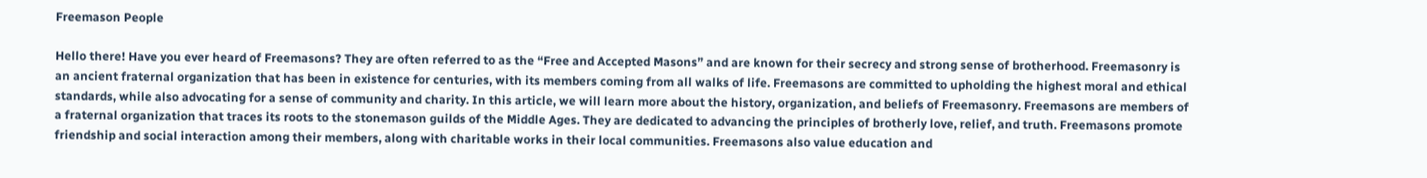Freemason People

Hello there! Have you ever heard of Freemasons? They are often referred to as the “Free and Accepted Masons” and are known for their secrecy and strong sense of brotherhood. Freemasonry is an ancient fraternal organization that has been in existence for centuries, with its members coming from all walks of life. Freemasons are committed to upholding the highest moral and ethical standards, while also advocating for a sense of community and charity. In this article, we will learn more about the history, organization, and beliefs of Freemasonry. Freemasons are members of a fraternal organization that traces its roots to the stonemason guilds of the Middle Ages. They are dedicated to advancing the principles of brotherly love, relief, and truth. Freemasons promote friendship and social interaction among their members, along with charitable works in their local communities. Freemasons also value education and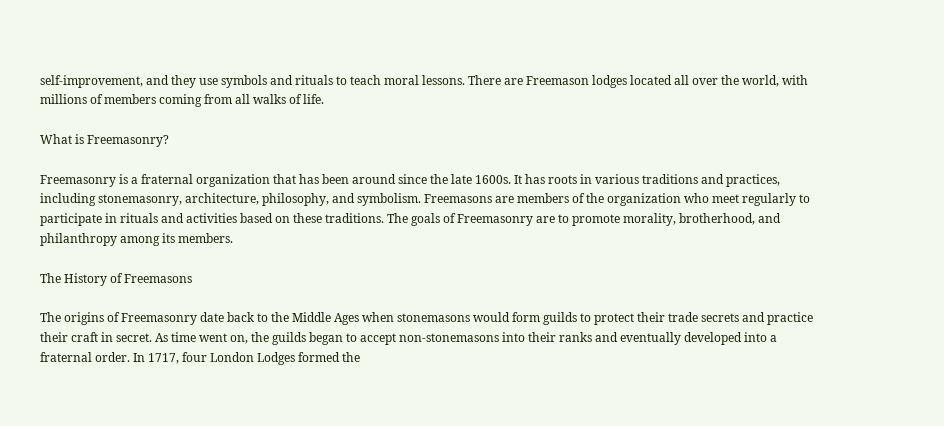self-improvement, and they use symbols and rituals to teach moral lessons. There are Freemason lodges located all over the world, with millions of members coming from all walks of life.

What is Freemasonry?

Freemasonry is a fraternal organization that has been around since the late 1600s. It has roots in various traditions and practices, including stonemasonry, architecture, philosophy, and symbolism. Freemasons are members of the organization who meet regularly to participate in rituals and activities based on these traditions. The goals of Freemasonry are to promote morality, brotherhood, and philanthropy among its members.

The History of Freemasons

The origins of Freemasonry date back to the Middle Ages when stonemasons would form guilds to protect their trade secrets and practice their craft in secret. As time went on, the guilds began to accept non-stonemasons into their ranks and eventually developed into a fraternal order. In 1717, four London Lodges formed the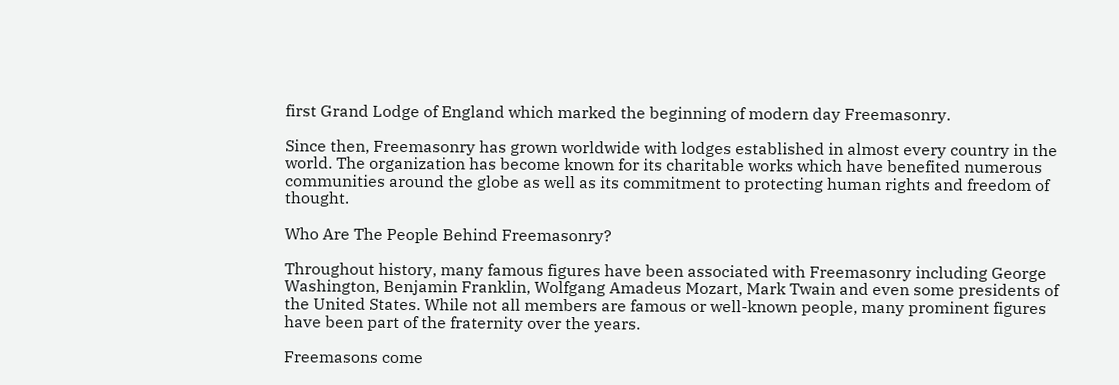first Grand Lodge of England which marked the beginning of modern day Freemasonry.

Since then, Freemasonry has grown worldwide with lodges established in almost every country in the world. The organization has become known for its charitable works which have benefited numerous communities around the globe as well as its commitment to protecting human rights and freedom of thought.

Who Are The People Behind Freemasonry?

Throughout history, many famous figures have been associated with Freemasonry including George Washington, Benjamin Franklin, Wolfgang Amadeus Mozart, Mark Twain and even some presidents of the United States. While not all members are famous or well-known people, many prominent figures have been part of the fraternity over the years.

Freemasons come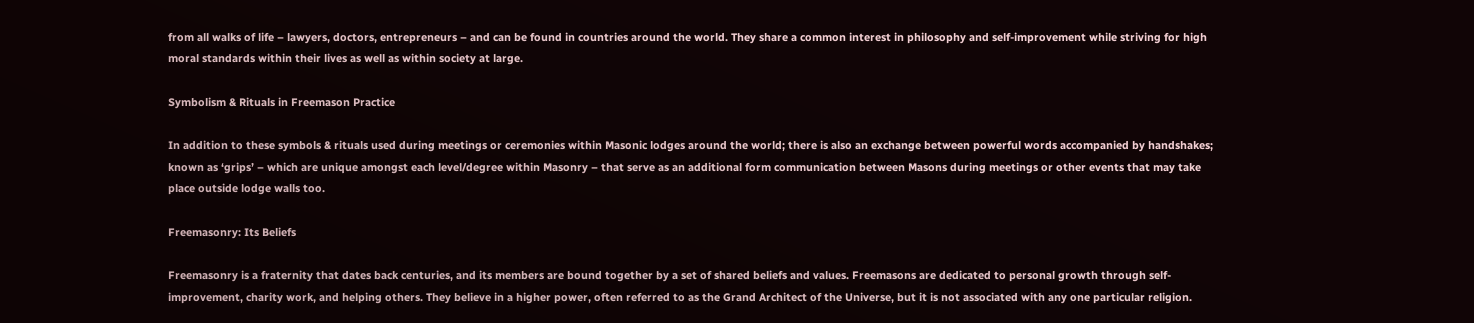from all walks of life – lawyers, doctors, entrepreneurs – and can be found in countries around the world. They share a common interest in philosophy and self-improvement while striving for high moral standards within their lives as well as within society at large.

Symbolism & Rituals in Freemason Practice

In addition to these symbols & rituals used during meetings or ceremonies within Masonic lodges around the world; there is also an exchange between powerful words accompanied by handshakes; known as ‘grips’ – which are unique amongst each level/degree within Masonry – that serve as an additional form communication between Masons during meetings or other events that may take place outside lodge walls too.

Freemasonry: Its Beliefs

Freemasonry is a fraternity that dates back centuries, and its members are bound together by a set of shared beliefs and values. Freemasons are dedicated to personal growth through self-improvement, charity work, and helping others. They believe in a higher power, often referred to as the Grand Architect of the Universe, but it is not associated with any one particular religion.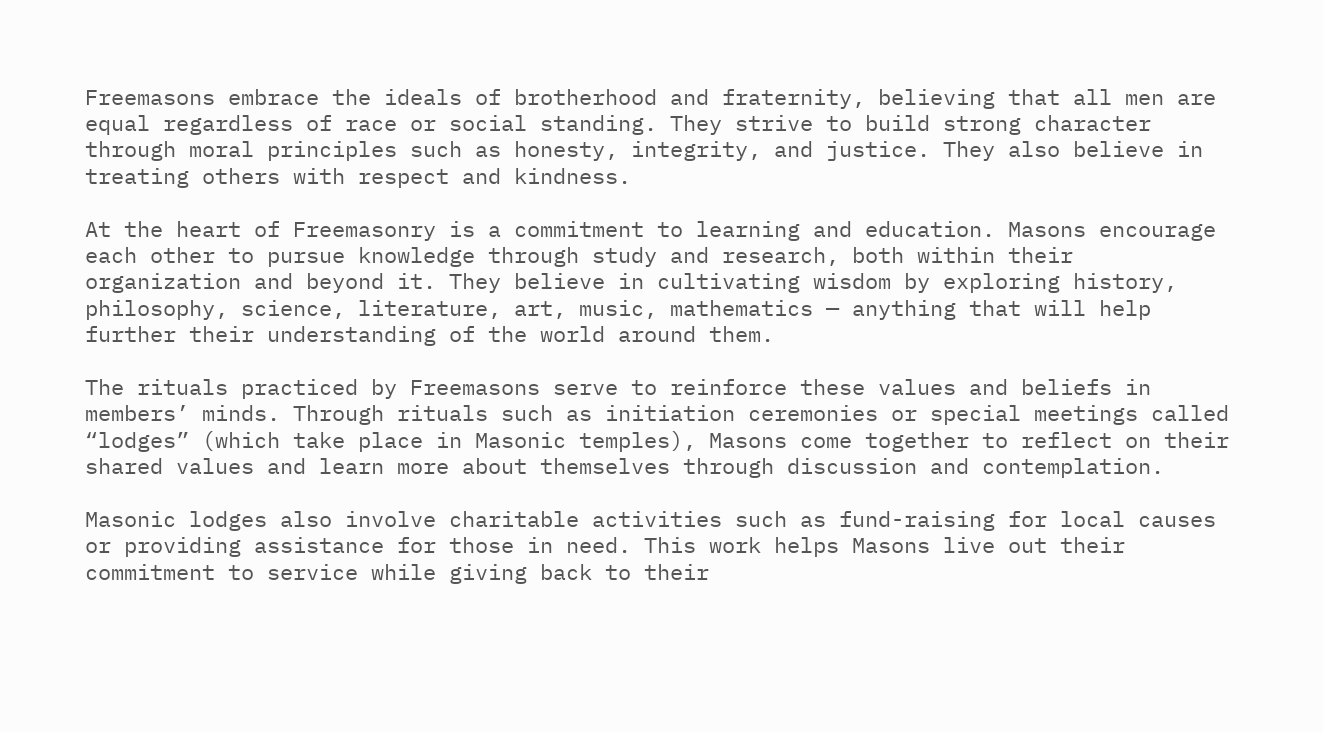Freemasons embrace the ideals of brotherhood and fraternity, believing that all men are equal regardless of race or social standing. They strive to build strong character through moral principles such as honesty, integrity, and justice. They also believe in treating others with respect and kindness.

At the heart of Freemasonry is a commitment to learning and education. Masons encourage each other to pursue knowledge through study and research, both within their organization and beyond it. They believe in cultivating wisdom by exploring history, philosophy, science, literature, art, music, mathematics — anything that will help further their understanding of the world around them.

The rituals practiced by Freemasons serve to reinforce these values and beliefs in members’ minds. Through rituals such as initiation ceremonies or special meetings called “lodges” (which take place in Masonic temples), Masons come together to reflect on their shared values and learn more about themselves through discussion and contemplation.

Masonic lodges also involve charitable activities such as fund-raising for local causes or providing assistance for those in need. This work helps Masons live out their commitment to service while giving back to their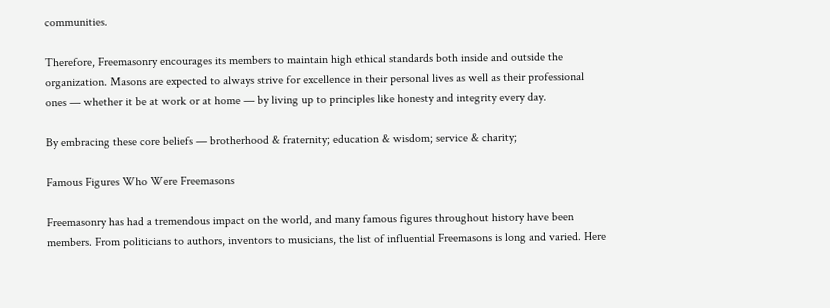communities.

Therefore, Freemasonry encourages its members to maintain high ethical standards both inside and outside the organization. Masons are expected to always strive for excellence in their personal lives as well as their professional ones — whether it be at work or at home — by living up to principles like honesty and integrity every day.

By embracing these core beliefs — brotherhood & fraternity; education & wisdom; service & charity;

Famous Figures Who Were Freemasons

Freemasonry has had a tremendous impact on the world, and many famous figures throughout history have been members. From politicians to authors, inventors to musicians, the list of influential Freemasons is long and varied. Here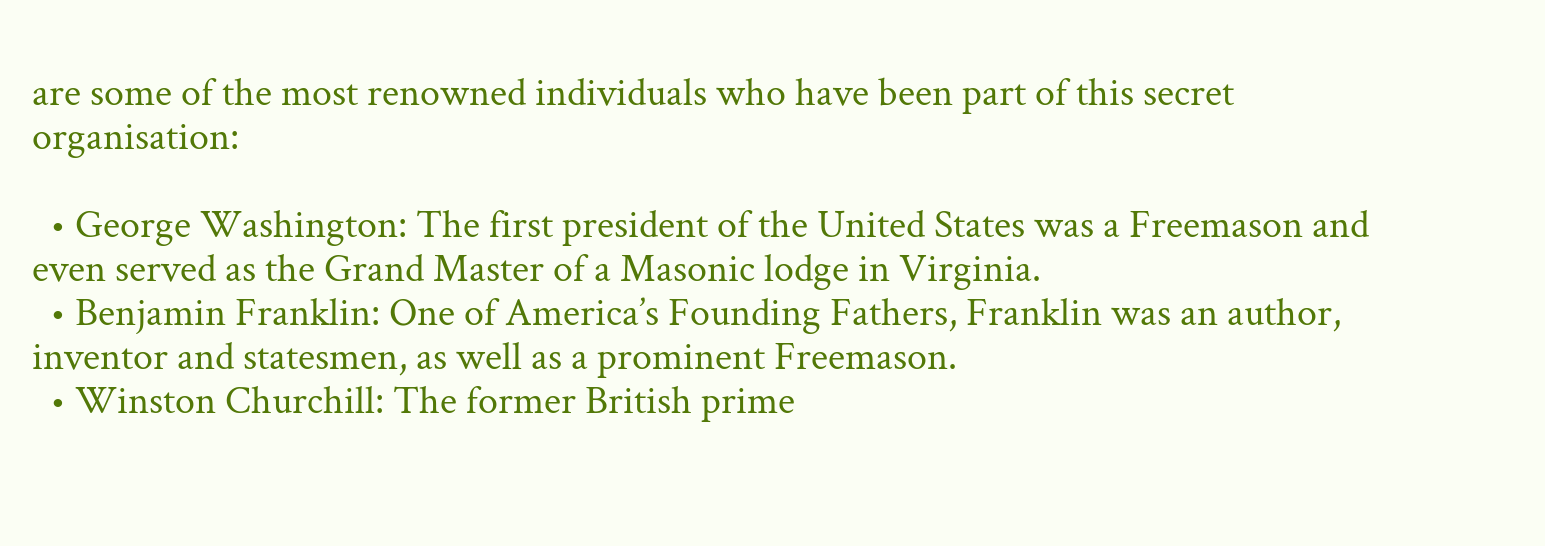are some of the most renowned individuals who have been part of this secret organisation:

  • George Washington: The first president of the United States was a Freemason and even served as the Grand Master of a Masonic lodge in Virginia.
  • Benjamin Franklin: One of America’s Founding Fathers, Franklin was an author, inventor and statesmen, as well as a prominent Freemason.
  • Winston Churchill: The former British prime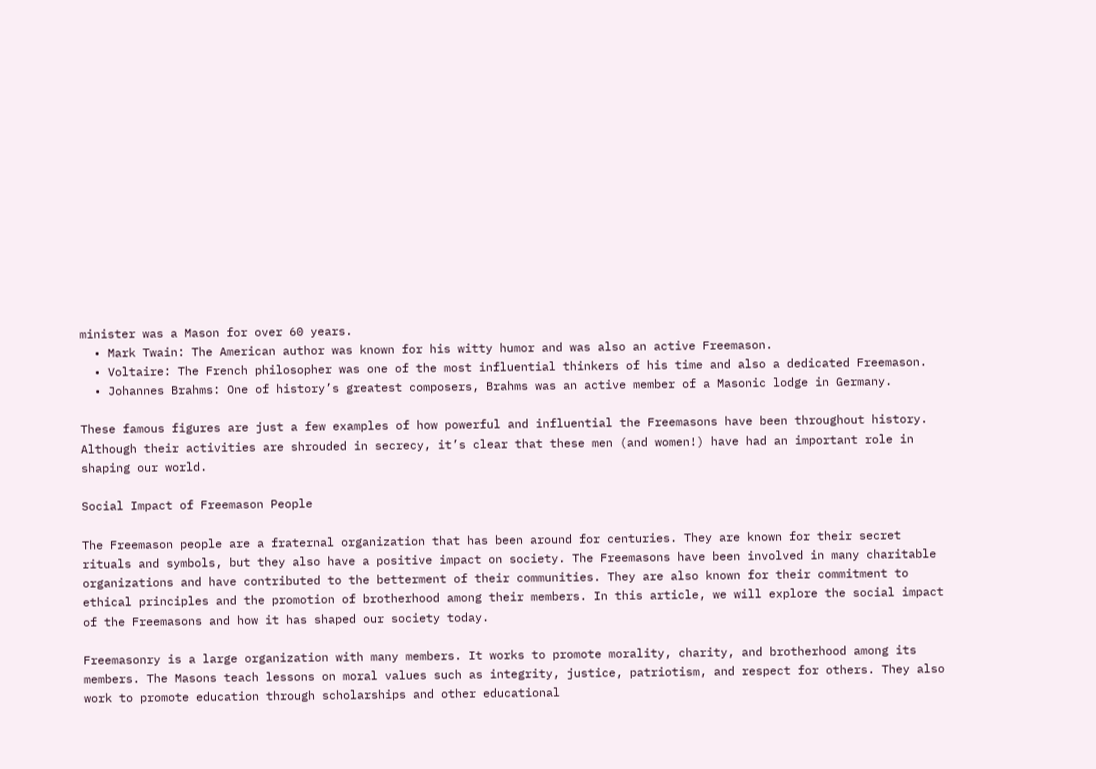minister was a Mason for over 60 years.
  • Mark Twain: The American author was known for his witty humor and was also an active Freemason.
  • Voltaire: The French philosopher was one of the most influential thinkers of his time and also a dedicated Freemason.
  • Johannes Brahms: One of history’s greatest composers, Brahms was an active member of a Masonic lodge in Germany.

These famous figures are just a few examples of how powerful and influential the Freemasons have been throughout history. Although their activities are shrouded in secrecy, it’s clear that these men (and women!) have had an important role in shaping our world.

Social Impact of Freemason People

The Freemason people are a fraternal organization that has been around for centuries. They are known for their secret rituals and symbols, but they also have a positive impact on society. The Freemasons have been involved in many charitable organizations and have contributed to the betterment of their communities. They are also known for their commitment to ethical principles and the promotion of brotherhood among their members. In this article, we will explore the social impact of the Freemasons and how it has shaped our society today.

Freemasonry is a large organization with many members. It works to promote morality, charity, and brotherhood among its members. The Masons teach lessons on moral values such as integrity, justice, patriotism, and respect for others. They also work to promote education through scholarships and other educational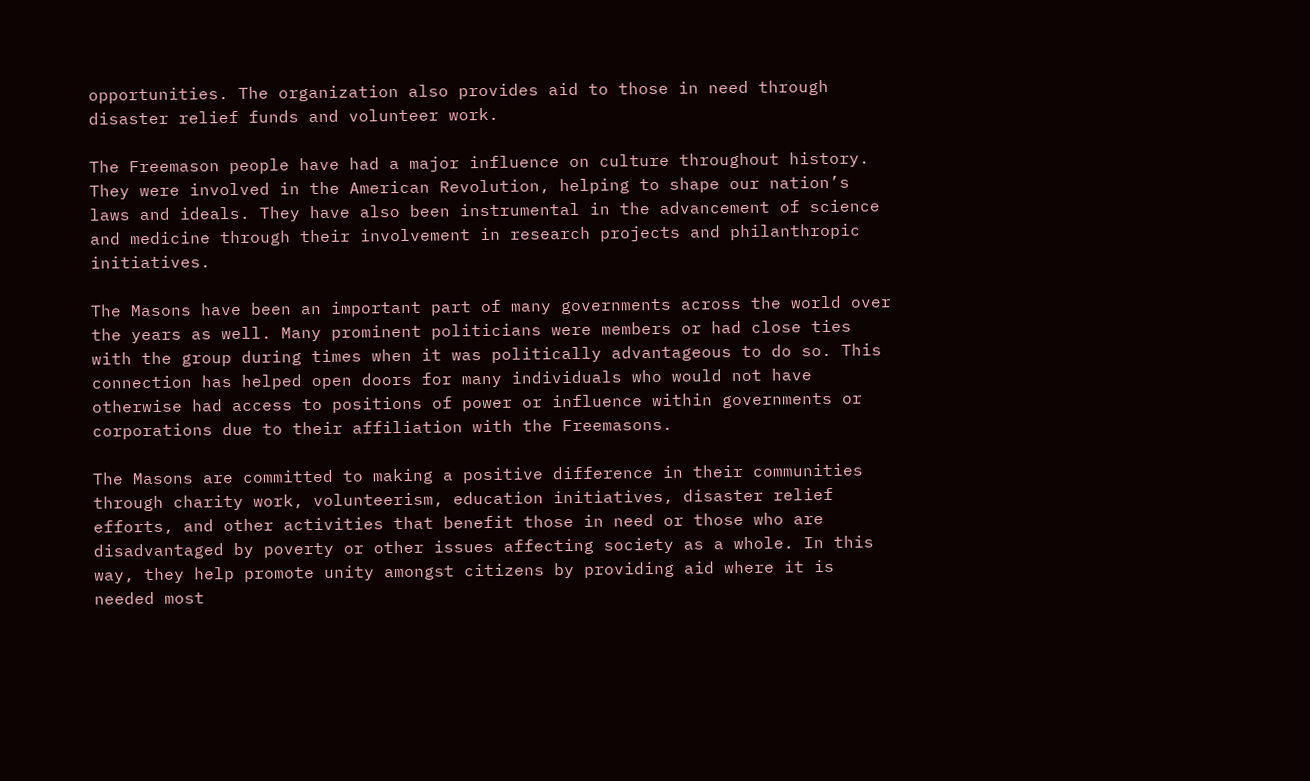opportunities. The organization also provides aid to those in need through disaster relief funds and volunteer work.

The Freemason people have had a major influence on culture throughout history. They were involved in the American Revolution, helping to shape our nation’s laws and ideals. They have also been instrumental in the advancement of science and medicine through their involvement in research projects and philanthropic initiatives.

The Masons have been an important part of many governments across the world over the years as well. Many prominent politicians were members or had close ties with the group during times when it was politically advantageous to do so. This connection has helped open doors for many individuals who would not have otherwise had access to positions of power or influence within governments or corporations due to their affiliation with the Freemasons.

The Masons are committed to making a positive difference in their communities through charity work, volunteerism, education initiatives, disaster relief efforts, and other activities that benefit those in need or those who are disadvantaged by poverty or other issues affecting society as a whole. In this way, they help promote unity amongst citizens by providing aid where it is needed most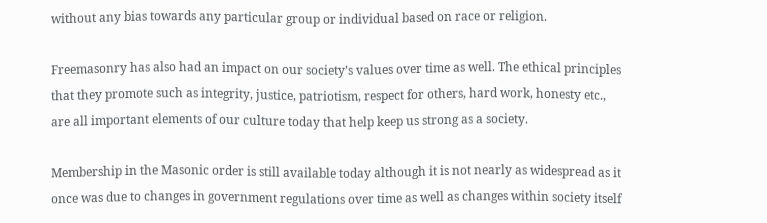without any bias towards any particular group or individual based on race or religion.

Freemasonry has also had an impact on our society’s values over time as well. The ethical principles that they promote such as integrity, justice, patriotism, respect for others, hard work, honesty etc., are all important elements of our culture today that help keep us strong as a society.

Membership in the Masonic order is still available today although it is not nearly as widespread as it once was due to changes in government regulations over time as well as changes within society itself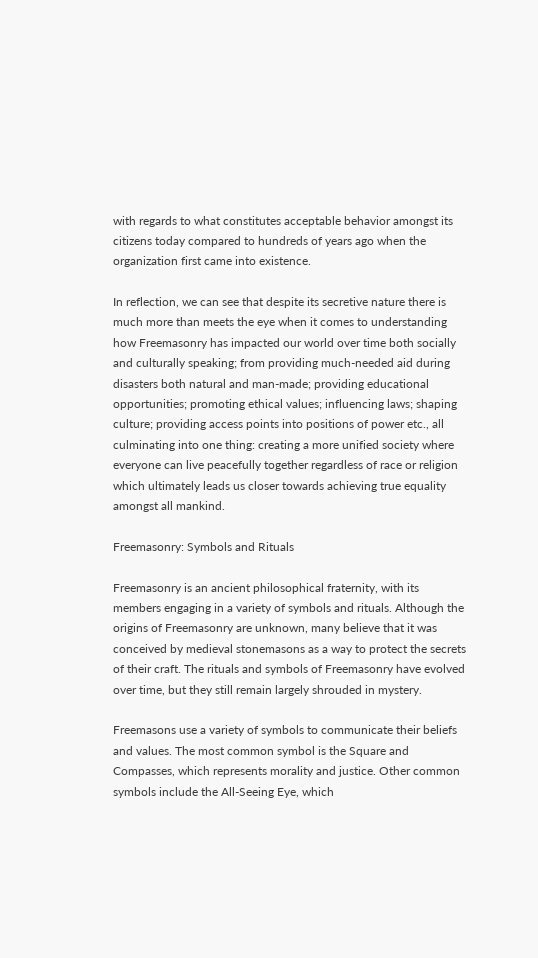with regards to what constitutes acceptable behavior amongst its citizens today compared to hundreds of years ago when the organization first came into existence.

In reflection, we can see that despite its secretive nature there is much more than meets the eye when it comes to understanding how Freemasonry has impacted our world over time both socially and culturally speaking; from providing much-needed aid during disasters both natural and man-made; providing educational opportunities; promoting ethical values; influencing laws; shaping culture; providing access points into positions of power etc., all culminating into one thing: creating a more unified society where everyone can live peacefully together regardless of race or religion which ultimately leads us closer towards achieving true equality amongst all mankind.

Freemasonry: Symbols and Rituals

Freemasonry is an ancient philosophical fraternity, with its members engaging in a variety of symbols and rituals. Although the origins of Freemasonry are unknown, many believe that it was conceived by medieval stonemasons as a way to protect the secrets of their craft. The rituals and symbols of Freemasonry have evolved over time, but they still remain largely shrouded in mystery.

Freemasons use a variety of symbols to communicate their beliefs and values. The most common symbol is the Square and Compasses, which represents morality and justice. Other common symbols include the All-Seeing Eye, which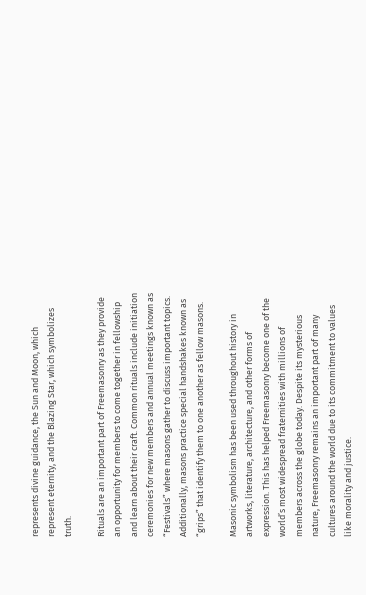represents divine guidance, the Sun and Moon, which represent eternity, and the Blazing Star, which symbolizes truth.

Rituals are an important part of Freemasonry as they provide an opportunity for members to come together in fellowship and learn about their craft. Common rituals include initiation ceremonies for new members and annual meetings known as “Festivals” where masons gather to discuss important topics. Additionally, masons practice special handshakes known as “grips” that identify them to one another as fellow masons.

Masonic symbolism has been used throughout history in artworks, literature, architecture, and other forms of expression. This has helped Freemasonry become one of the world’s most widespread fraternities with millions of members across the globe today. Despite its mysterious nature, Freemasonry remains an important part of many cultures around the world due to its commitment to values like morality and justice.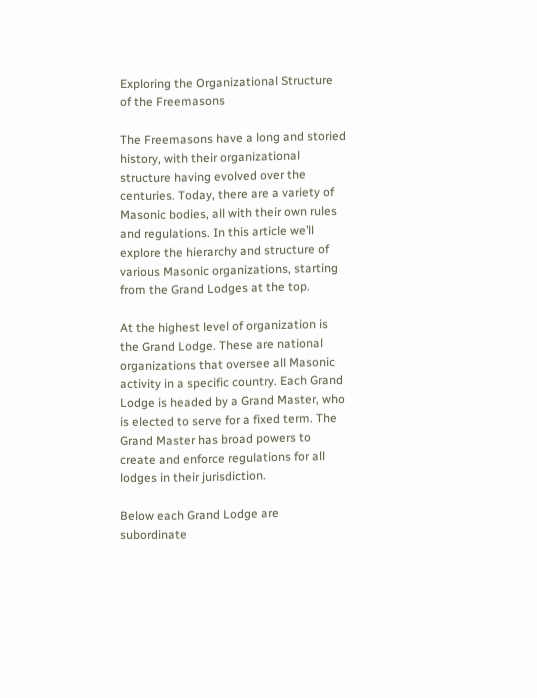Exploring the Organizational Structure of the Freemasons

The Freemasons have a long and storied history, with their organizational structure having evolved over the centuries. Today, there are a variety of Masonic bodies, all with their own rules and regulations. In this article we’ll explore the hierarchy and structure of various Masonic organizations, starting from the Grand Lodges at the top.

At the highest level of organization is the Grand Lodge. These are national organizations that oversee all Masonic activity in a specific country. Each Grand Lodge is headed by a Grand Master, who is elected to serve for a fixed term. The Grand Master has broad powers to create and enforce regulations for all lodges in their jurisdiction.

Below each Grand Lodge are subordinate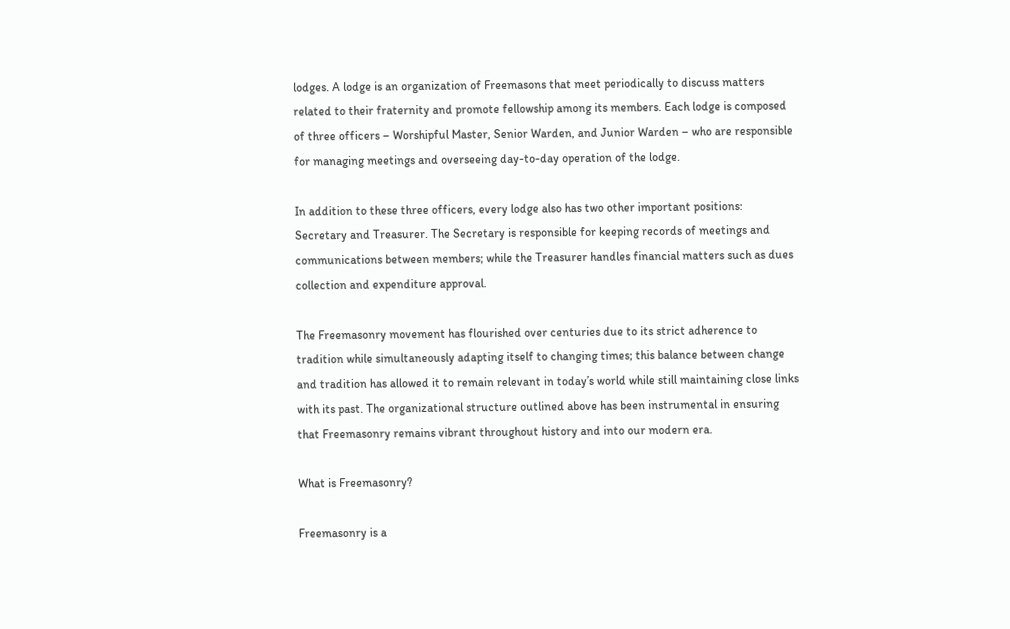lodges. A lodge is an organization of Freemasons that meet periodically to discuss matters related to their fraternity and promote fellowship among its members. Each lodge is composed of three officers – Worshipful Master, Senior Warden, and Junior Warden – who are responsible for managing meetings and overseeing day-to-day operation of the lodge.

In addition to these three officers, every lodge also has two other important positions: Secretary and Treasurer. The Secretary is responsible for keeping records of meetings and communications between members; while the Treasurer handles financial matters such as dues collection and expenditure approval.

The Freemasonry movement has flourished over centuries due to its strict adherence to tradition while simultaneously adapting itself to changing times; this balance between change and tradition has allowed it to remain relevant in today’s world while still maintaining close links with its past. The organizational structure outlined above has been instrumental in ensuring that Freemasonry remains vibrant throughout history and into our modern era.

What is Freemasonry?

Freemasonry is a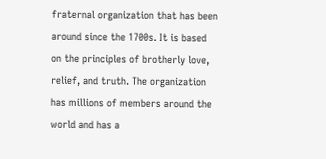fraternal organization that has been around since the 1700s. It is based on the principles of brotherly love, relief, and truth. The organization has millions of members around the world and has a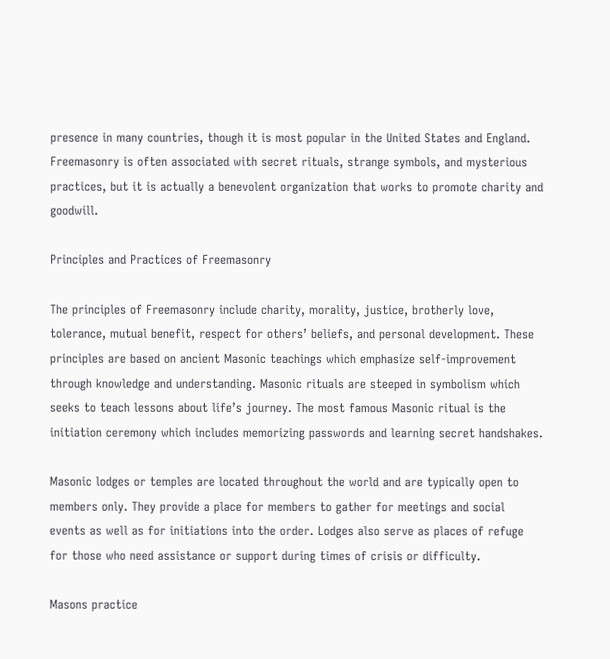presence in many countries, though it is most popular in the United States and England. Freemasonry is often associated with secret rituals, strange symbols, and mysterious practices, but it is actually a benevolent organization that works to promote charity and goodwill.

Principles and Practices of Freemasonry

The principles of Freemasonry include charity, morality, justice, brotherly love, tolerance, mutual benefit, respect for others’ beliefs, and personal development. These principles are based on ancient Masonic teachings which emphasize self-improvement through knowledge and understanding. Masonic rituals are steeped in symbolism which seeks to teach lessons about life’s journey. The most famous Masonic ritual is the initiation ceremony which includes memorizing passwords and learning secret handshakes.

Masonic lodges or temples are located throughout the world and are typically open to members only. They provide a place for members to gather for meetings and social events as well as for initiations into the order. Lodges also serve as places of refuge for those who need assistance or support during times of crisis or difficulty.

Masons practice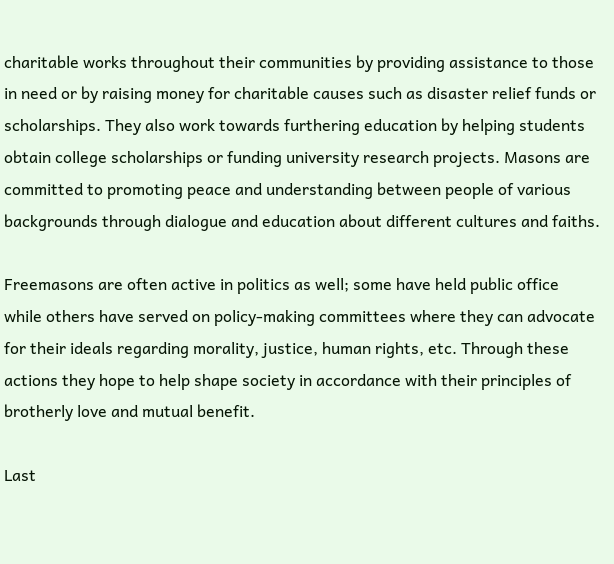charitable works throughout their communities by providing assistance to those in need or by raising money for charitable causes such as disaster relief funds or scholarships. They also work towards furthering education by helping students obtain college scholarships or funding university research projects. Masons are committed to promoting peace and understanding between people of various backgrounds through dialogue and education about different cultures and faiths.

Freemasons are often active in politics as well; some have held public office while others have served on policy-making committees where they can advocate for their ideals regarding morality, justice, human rights, etc. Through these actions they hope to help shape society in accordance with their principles of brotherly love and mutual benefit.

Last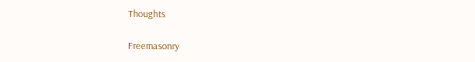Thoughts

Freemasonry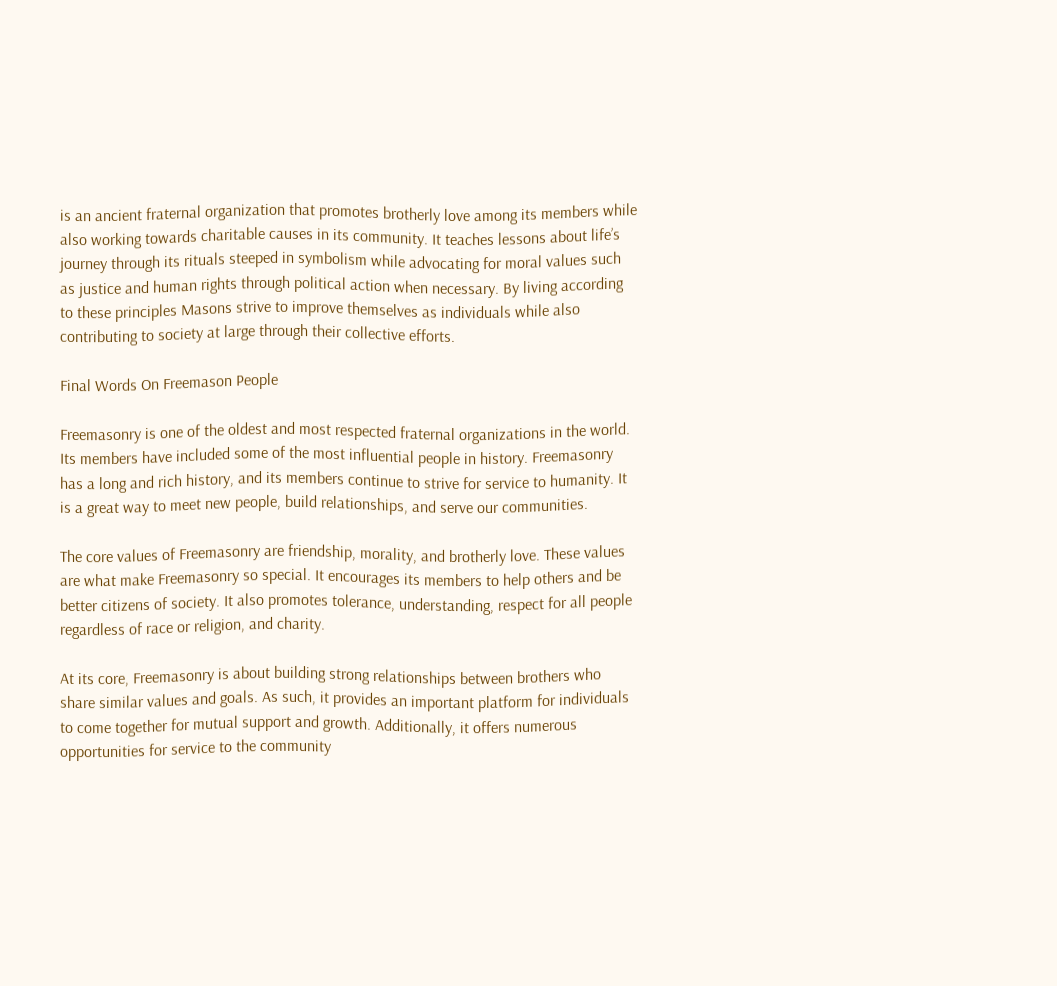is an ancient fraternal organization that promotes brotherly love among its members while also working towards charitable causes in its community. It teaches lessons about life’s journey through its rituals steeped in symbolism while advocating for moral values such as justice and human rights through political action when necessary. By living according to these principles Masons strive to improve themselves as individuals while also contributing to society at large through their collective efforts.

Final Words On Freemason People

Freemasonry is one of the oldest and most respected fraternal organizations in the world. Its members have included some of the most influential people in history. Freemasonry has a long and rich history, and its members continue to strive for service to humanity. It is a great way to meet new people, build relationships, and serve our communities.

The core values of Freemasonry are friendship, morality, and brotherly love. These values are what make Freemasonry so special. It encourages its members to help others and be better citizens of society. It also promotes tolerance, understanding, respect for all people regardless of race or religion, and charity.

At its core, Freemasonry is about building strong relationships between brothers who share similar values and goals. As such, it provides an important platform for individuals to come together for mutual support and growth. Additionally, it offers numerous opportunities for service to the community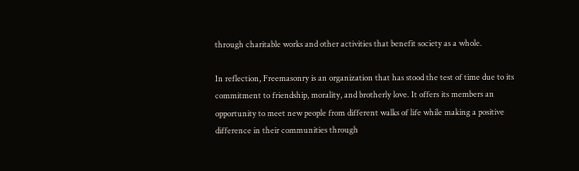through charitable works and other activities that benefit society as a whole.

In reflection, Freemasonry is an organization that has stood the test of time due to its commitment to friendship, morality, and brotherly love. It offers its members an opportunity to meet new people from different walks of life while making a positive difference in their communities through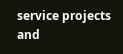service projects and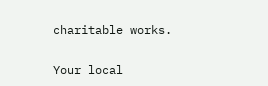charitable works.

Your local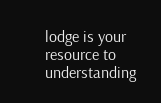lodge is your resource to understanding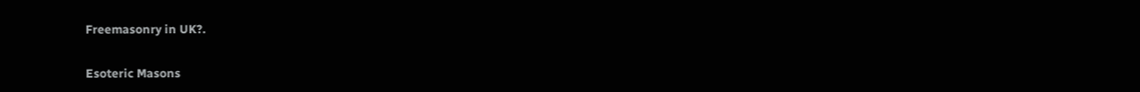Freemasonry in UK?.

Esoteric Masons